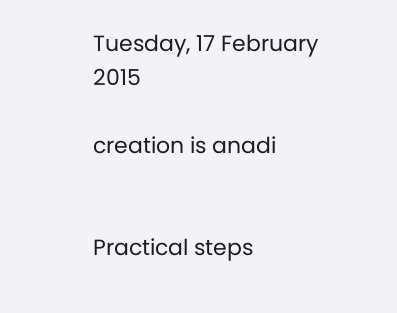Tuesday, 17 February 2015

creation is anadi


Practical steps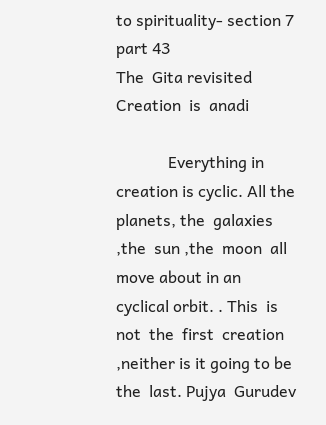to spirituality- section 7 part 43
The  Gita revisited
Creation  is  anadi

             Everything in creation is cyclic. All the  planets, the  galaxies  ,the  sun ,the  moon  all  move about in an  cyclical orbit. . This  is  not  the  first  creation ,neither is it going to be the  last. Pujya  Gurudev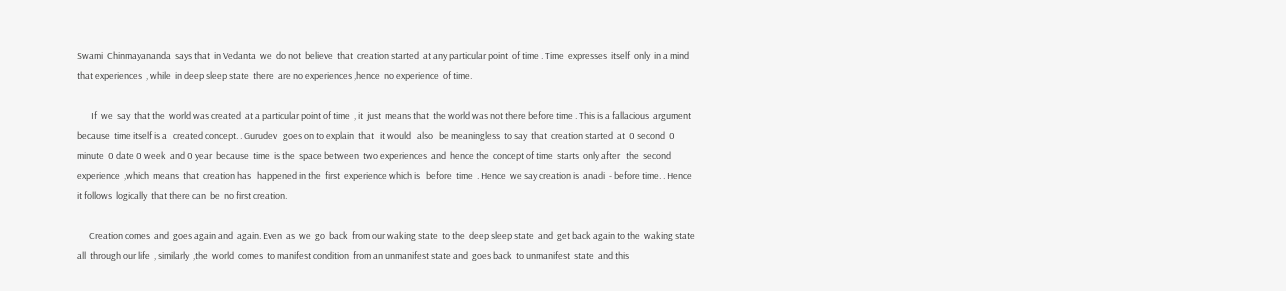Swami  Chinmayananda  says that  in Vedanta  we  do not  believe  that  creation started  at any particular point  of time . Time  expresses  itself  only  in a mind that experiences  , while  in deep sleep state  there  are no experiences ,hence  no experience  of time.

       If  we  say  that the  world was created  at a particular point of time  , it  just  means that  the world was not there before time . This is a fallacious  argument  because  time itself is a   created concept. . Gurudev   goes on to explain  that   it would   also   be meaningless  to say  that  creation started  at  0 second  0 minute  0 date 0 week  and 0 year  because  time  is the  space between  two experiences  and  hence the  concept of time  starts  only after   the  second experience  ,which  means  that  creation has   happened in the  first  experience which is   before  time  . Hence  we say creation is  anadi  - before time. . Hence  it follows  logically  that there can  be  no first creation.

      Creation comes  and  goes again and  again. Even  as  we  go  back  from our waking state  to the  deep sleep state  and  get back again to the  waking state  all  through our life  , similarly  ,the  world  comes  to manifest condition  from an unmanifest state and  goes back  to unmanifest  state  and this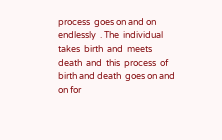process  goes on and on  endlessly  . The  individual  takes  birth  and  meets  death  and  this  process  of birth and death  goes on and on for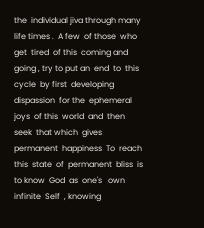the  individual jiva through many  life times .  A few  of those  who get  tired  of this  coming and  going , try to put an  end  to  this  cycle  by first  developing  dispassion  for the  ephemeral  joys  of this  world  and  then  seek  that which  gives  permanent  happiness  To  reach  this  state  of  permanent  bliss  is  to know  God  as  one's   own  infinite  Self  , knowing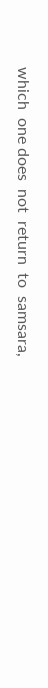which  one does  not  return  to  samsara,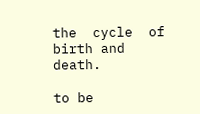the  cycle  of birth and  death.

to be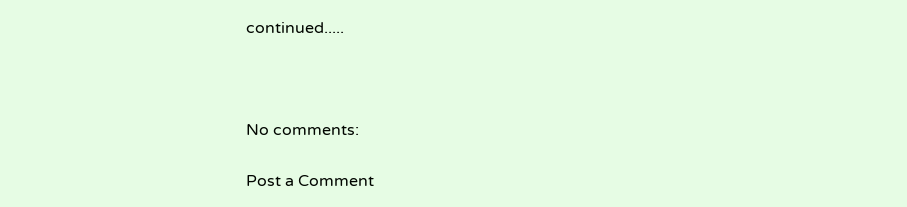continued.....



No comments:

Post a Comment